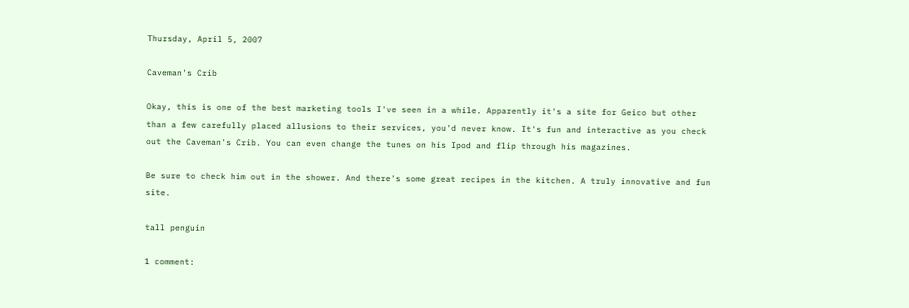Thursday, April 5, 2007

Caveman's Crib

Okay, this is one of the best marketing tools I've seen in a while. Apparently it's a site for Geico but other than a few carefully placed allusions to their services, you'd never know. It's fun and interactive as you check out the Caveman's Crib. You can even change the tunes on his Ipod and flip through his magazines.

Be sure to check him out in the shower. And there's some great recipes in the kitchen. A truly innovative and fun site.

tall penguin

1 comment: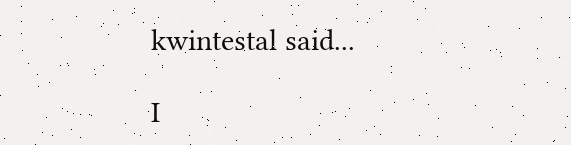kwintestal said...

I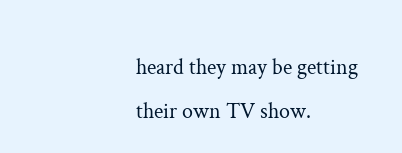heard they may be getting their own TV show.